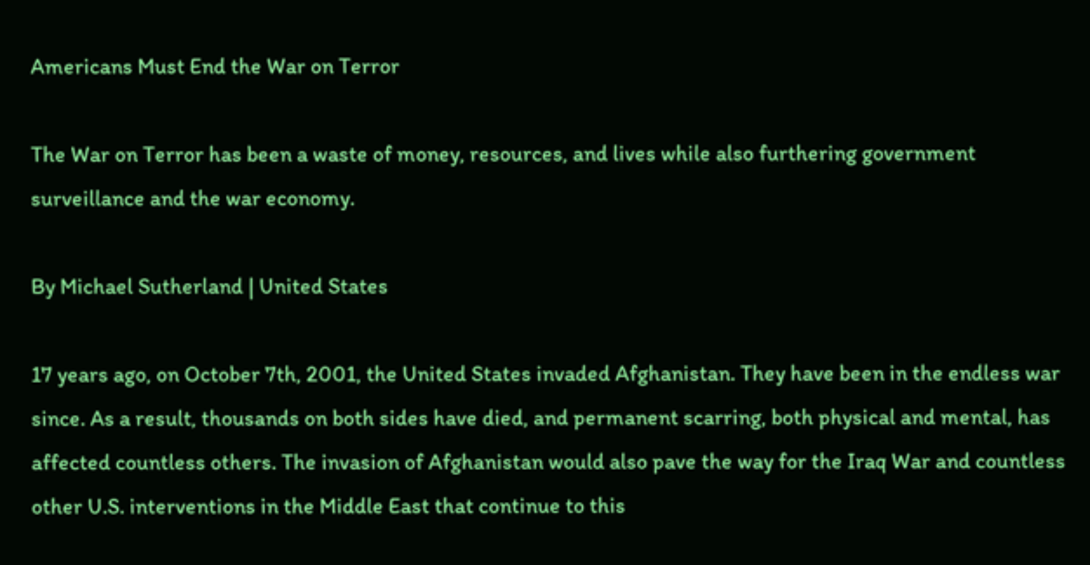Americans Must End the War on Terror

The War on Terror has been a waste of money, resources, and lives while also furthering government surveillance and the war economy.

By Michael Sutherland | United States

17 years ago, on October 7th, 2001, the United States invaded Afghanistan. They have been in the endless war since. As a result, thousands on both sides have died, and permanent scarring, both physical and mental, has affected countless others. The invasion of Afghanistan would also pave the way for the Iraq War and countless other U.S. interventions in the Middle East that continue to this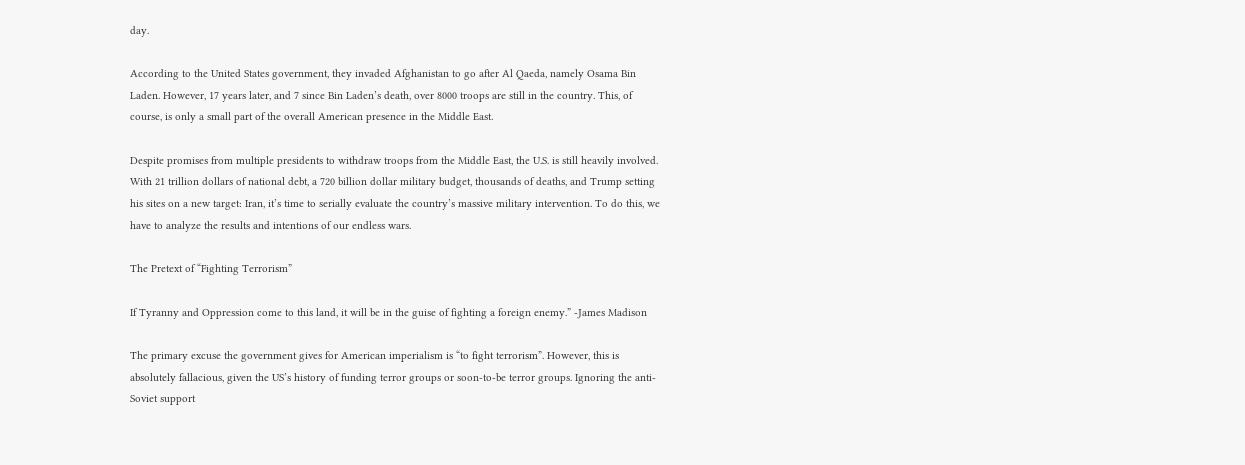day.

According to the United States government, they invaded Afghanistan to go after Al Qaeda, namely Osama Bin Laden. However, 17 years later, and 7 since Bin Laden’s death, over 8000 troops are still in the country. This, of course, is only a small part of the overall American presence in the Middle East.

Despite promises from multiple presidents to withdraw troops from the Middle East, the U.S. is still heavily involved. With 21 trillion dollars of national debt, a 720 billion dollar military budget, thousands of deaths, and Trump setting his sites on a new target: Iran, it’s time to serially evaluate the country’s massive military intervention. To do this, we have to analyze the results and intentions of our endless wars.

The Pretext of “Fighting Terrorism”

If Tyranny and Oppression come to this land, it will be in the guise of fighting a foreign enemy.” -James Madison

The primary excuse the government gives for American imperialism is “to fight terrorism”. However, this is absolutely fallacious, given the US’s history of funding terror groups or soon-to-be terror groups. Ignoring the anti-Soviet support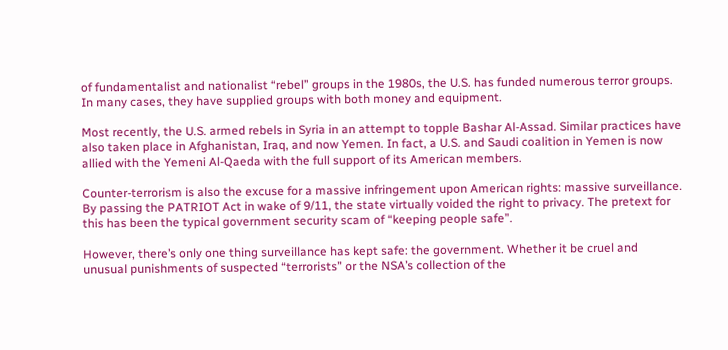of fundamentalist and nationalist “rebel” groups in the 1980s, the U.S. has funded numerous terror groups. In many cases, they have supplied groups with both money and equipment.

Most recently, the U.S. armed rebels in Syria in an attempt to topple Bashar Al-Assad. Similar practices have also taken place in Afghanistan, Iraq, and now Yemen. In fact, a U.S. and Saudi coalition in Yemen is now allied with the Yemeni Al-Qaeda with the full support of its American members.

Counter-terrorism is also the excuse for a massive infringement upon American rights: massive surveillance. By passing the PATRIOT Act in wake of 9/11, the state virtually voided the right to privacy. The pretext for this has been the typical government security scam of “keeping people safe”.

However, there’s only one thing surveillance has kept safe: the government. Whether it be cruel and unusual punishments of suspected “terrorists” or the NSA’s collection of the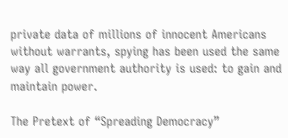private data of millions of innocent Americans without warrants, spying has been used the same way all government authority is used: to gain and maintain power.

The Pretext of “Spreading Democracy”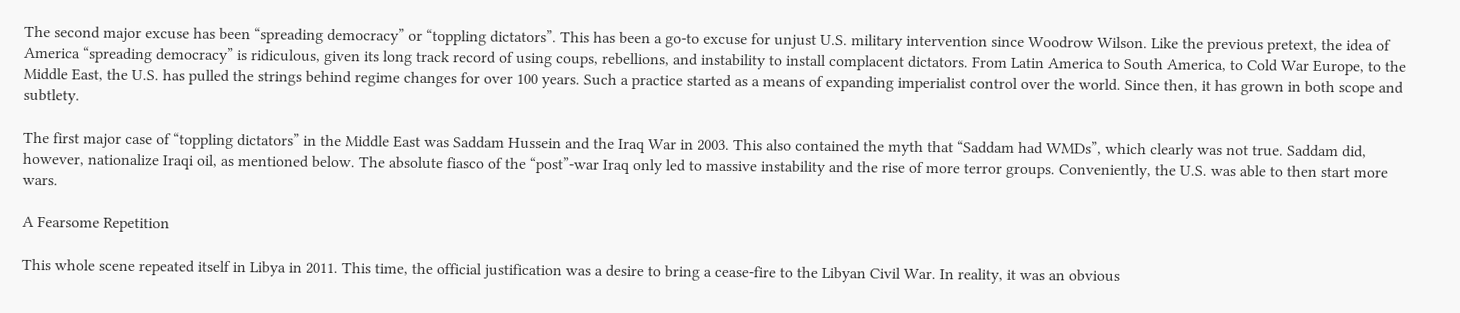The second major excuse has been “spreading democracy” or “toppling dictators”. This has been a go-to excuse for unjust U.S. military intervention since Woodrow Wilson. Like the previous pretext, the idea of America “spreading democracy” is ridiculous, given its long track record of using coups, rebellions, and instability to install complacent dictators. From Latin America to South America, to Cold War Europe, to the Middle East, the U.S. has pulled the strings behind regime changes for over 100 years. Such a practice started as a means of expanding imperialist control over the world. Since then, it has grown in both scope and subtlety.

The first major case of “toppling dictators” in the Middle East was Saddam Hussein and the Iraq War in 2003. This also contained the myth that “Saddam had WMDs”, which clearly was not true. Saddam did, however, nationalize Iraqi oil, as mentioned below. The absolute fiasco of the “post”-war Iraq only led to massive instability and the rise of more terror groups. Conveniently, the U.S. was able to then start more wars.

A Fearsome Repetition

This whole scene repeated itself in Libya in 2011. This time, the official justification was a desire to bring a cease-fire to the Libyan Civil War. In reality, it was an obvious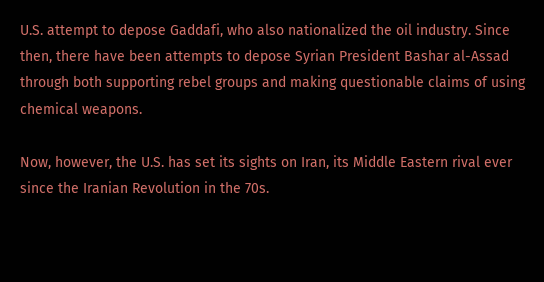U.S. attempt to depose Gaddafi, who also nationalized the oil industry. Since then, there have been attempts to depose Syrian President Bashar al-Assad through both supporting rebel groups and making questionable claims of using chemical weapons.

Now, however, the U.S. has set its sights on Iran, its Middle Eastern rival ever since the Iranian Revolution in the 70s.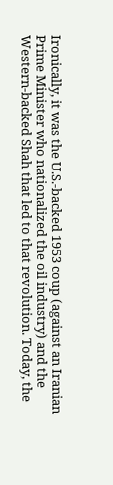Ironically, it was the U.S.-backed 1953 coup (against an Iranian Prime Minister who nationalized the oil industry) and the Western-backed Shah that led to that revolution. Today, the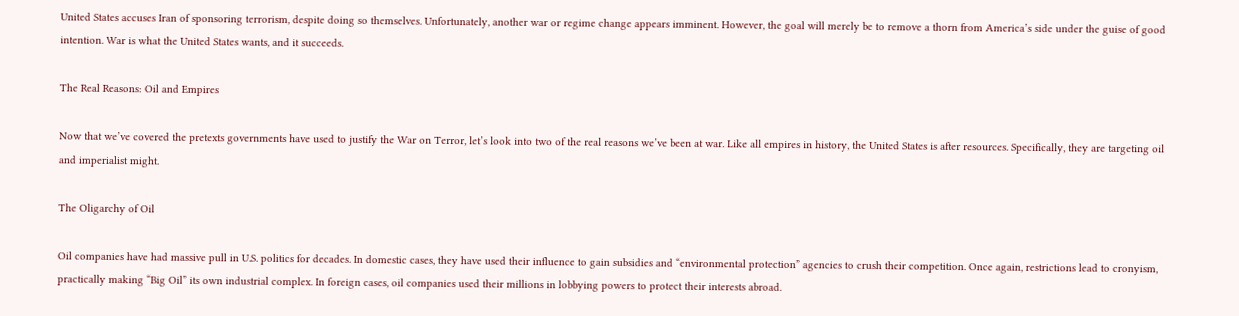United States accuses Iran of sponsoring terrorism, despite doing so themselves. Unfortunately, another war or regime change appears imminent. However, the goal will merely be to remove a thorn from America’s side under the guise of good intention. War is what the United States wants, and it succeeds.

The Real Reasons: Oil and Empires

Now that we’ve covered the pretexts governments have used to justify the War on Terror, let’s look into two of the real reasons we’ve been at war. Like all empires in history, the United States is after resources. Specifically, they are targeting oil and imperialist might.

The Oligarchy of Oil

Oil companies have had massive pull in U.S. politics for decades. In domestic cases, they have used their influence to gain subsidies and “environmental protection” agencies to crush their competition. Once again, restrictions lead to cronyism, practically making “Big Oil” its own industrial complex. In foreign cases, oil companies used their millions in lobbying powers to protect their interests abroad.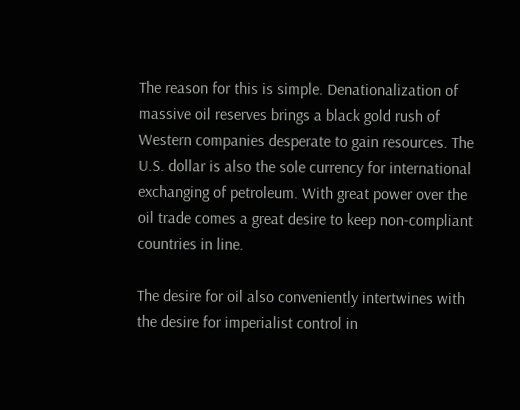The reason for this is simple. Denationalization of massive oil reserves brings a black gold rush of Western companies desperate to gain resources. The U.S. dollar is also the sole currency for international exchanging of petroleum. With great power over the oil trade comes a great desire to keep non-compliant countries in line.

The desire for oil also conveniently intertwines with the desire for imperialist control in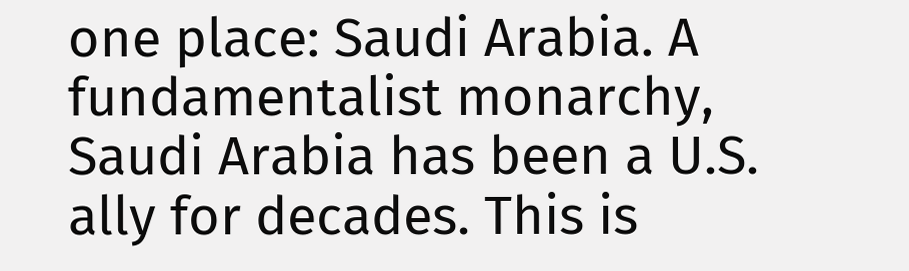one place: Saudi Arabia. A fundamentalist monarchy, Saudi Arabia has been a U.S. ally for decades. This is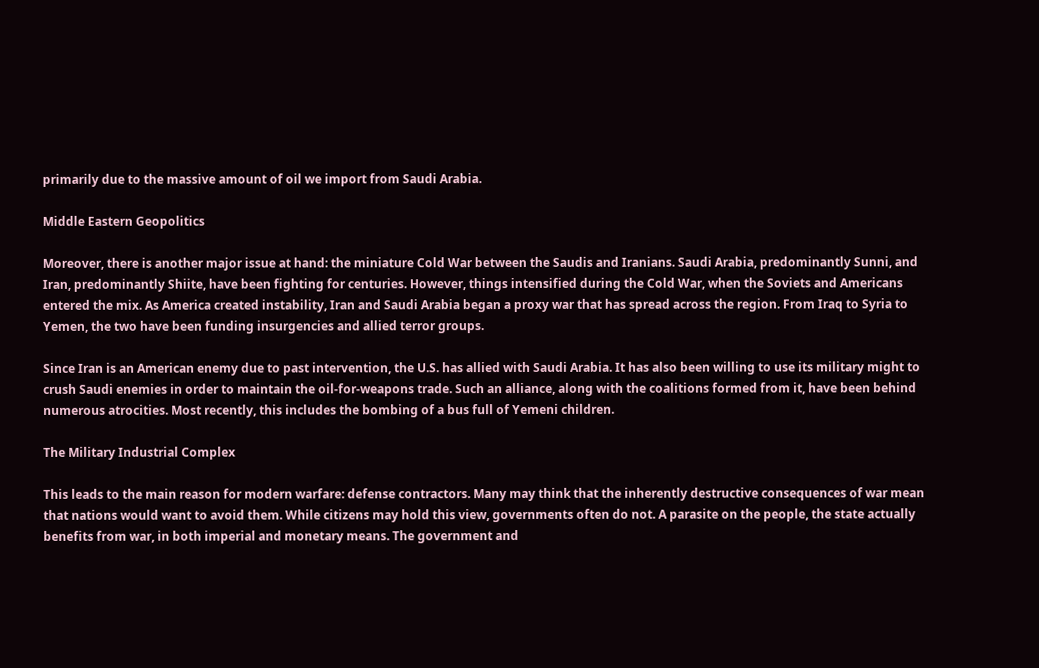primarily due to the massive amount of oil we import from Saudi Arabia.

Middle Eastern Geopolitics

Moreover, there is another major issue at hand: the miniature Cold War between the Saudis and Iranians. Saudi Arabia, predominantly Sunni, and Iran, predominantly Shiite, have been fighting for centuries. However, things intensified during the Cold War, when the Soviets and Americans entered the mix. As America created instability, Iran and Saudi Arabia began a proxy war that has spread across the region. From Iraq to Syria to Yemen, the two have been funding insurgencies and allied terror groups.

Since Iran is an American enemy due to past intervention, the U.S. has allied with Saudi Arabia. It has also been willing to use its military might to crush Saudi enemies in order to maintain the oil-for-weapons trade. Such an alliance, along with the coalitions formed from it, have been behind numerous atrocities. Most recently, this includes the bombing of a bus full of Yemeni children.

The Military Industrial Complex

This leads to the main reason for modern warfare: defense contractors. Many may think that the inherently destructive consequences of war mean that nations would want to avoid them. While citizens may hold this view, governments often do not. A parasite on the people, the state actually benefits from war, in both imperial and monetary means. The government and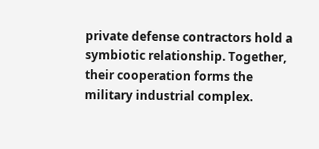private defense contractors hold a symbiotic relationship. Together, their cooperation forms the military industrial complex.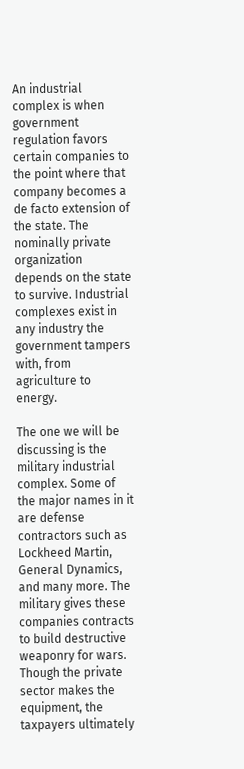An industrial complex is when government regulation favors certain companies to the point where that company becomes a de facto extension of the state. The nominally private organization depends on the state to survive. Industrial complexes exist in any industry the government tampers with, from agriculture to energy.

The one we will be discussing is the military industrial complex. Some of the major names in it are defense contractors such as Lockheed Martin, General Dynamics, and many more. The military gives these companies contracts to build destructive weaponry for wars. Though the private sector makes the equipment, the taxpayers ultimately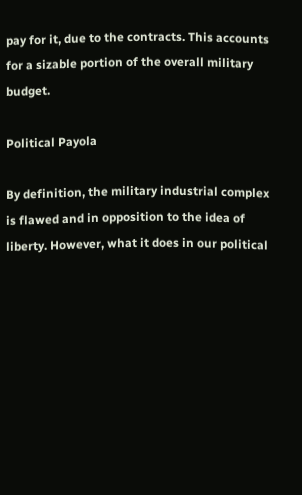pay for it, due to the contracts. This accounts for a sizable portion of the overall military budget.

Political Payola

By definition, the military industrial complex is flawed and in opposition to the idea of liberty. However, what it does in our political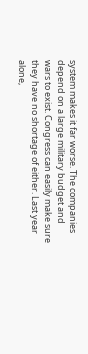system makes it far worse. The companies depend on a large military budget and wars to exist. Congress can easily make sure they have no shortage of either. Last year alone,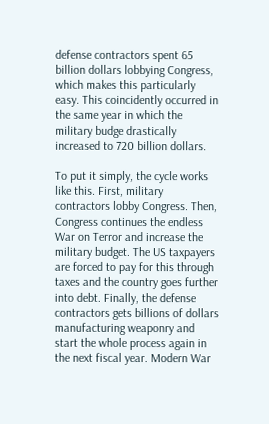defense contractors spent 65 billion dollars lobbying Congress, which makes this particularly easy. This coincidently occurred in the same year in which the military budge drastically increased to 720 billion dollars.

To put it simply, the cycle works like this. First, military contractors lobby Congress. Then, Congress continues the endless War on Terror and increase the military budget. The US taxpayers are forced to pay for this through taxes and the country goes further into debt. Finally, the defense contractors gets billions of dollars manufacturing weaponry and start the whole process again in the next fiscal year. Modern War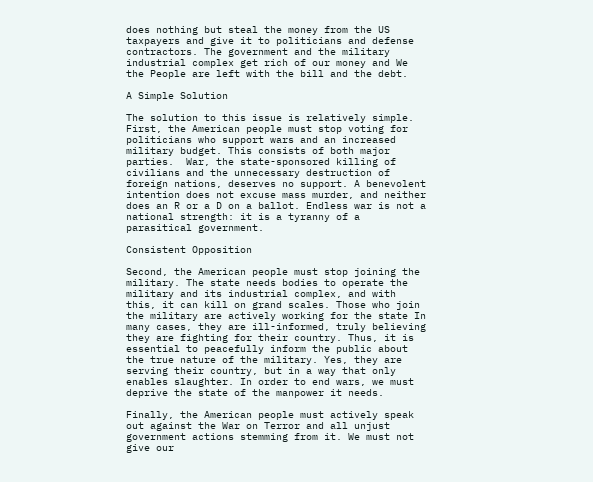does nothing but steal the money from the US taxpayers and give it to politicians and defense contractors. The government and the military industrial complex get rich of our money and We the People are left with the bill and the debt.

A Simple Solution

The solution to this issue is relatively simple. First, the American people must stop voting for politicians who support wars and an increased military budget. This consists of both major parties.  War, the state-sponsored killing of civilians and the unnecessary destruction of foreign nations, deserves no support. A benevolent intention does not excuse mass murder, and neither does an R or a D on a ballot. Endless war is not a national strength: it is a tyranny of a parasitical government.

Consistent Opposition

Second, the American people must stop joining the military. The state needs bodies to operate the military and its industrial complex, and with this, it can kill on grand scales. Those who join the military are actively working for the state In many cases, they are ill-informed, truly believing they are fighting for their country. Thus, it is essential to peacefully inform the public about the true nature of the military. Yes, they are serving their country, but in a way that only enables slaughter. In order to end wars, we must deprive the state of the manpower it needs.

Finally, the American people must actively speak out against the War on Terror and all unjust government actions stemming from it. We must not give our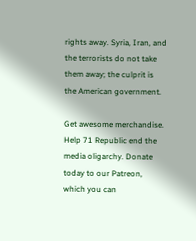rights away. Syria, Iran, and the terrorists do not take them away; the culprit is the American government.

Get awesome merchandise. Help 71 Republic end the media oligarchy. Donate today to our Patreon, which you can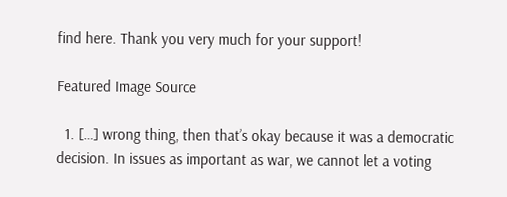find here. Thank you very much for your support!

Featured Image Source

  1. […] wrong thing, then that’s okay because it was a democratic decision. In issues as important as war, we cannot let a voting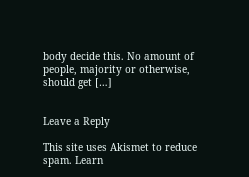body decide this. No amount of people, majority or otherwise, should get […]


Leave a Reply

This site uses Akismet to reduce spam. Learn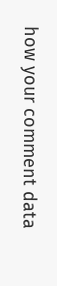how your comment data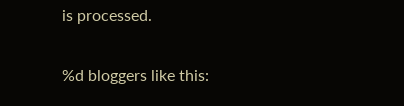is processed.

%d bloggers like this: